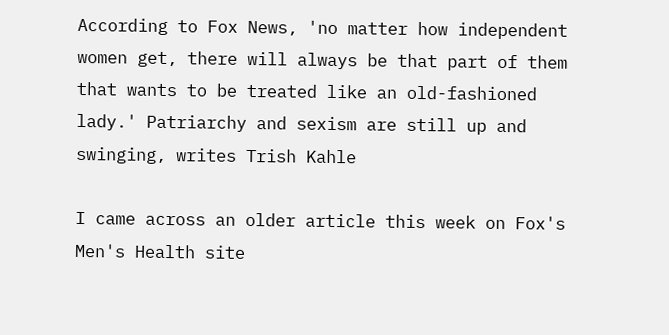According to Fox News, 'no matter how independent women get, there will always be that part of them that wants to be treated like an old-fashioned lady.' Patriarchy and sexism are still up and swinging, writes Trish Kahle

I came across an older article this week on Fox's Men's Health site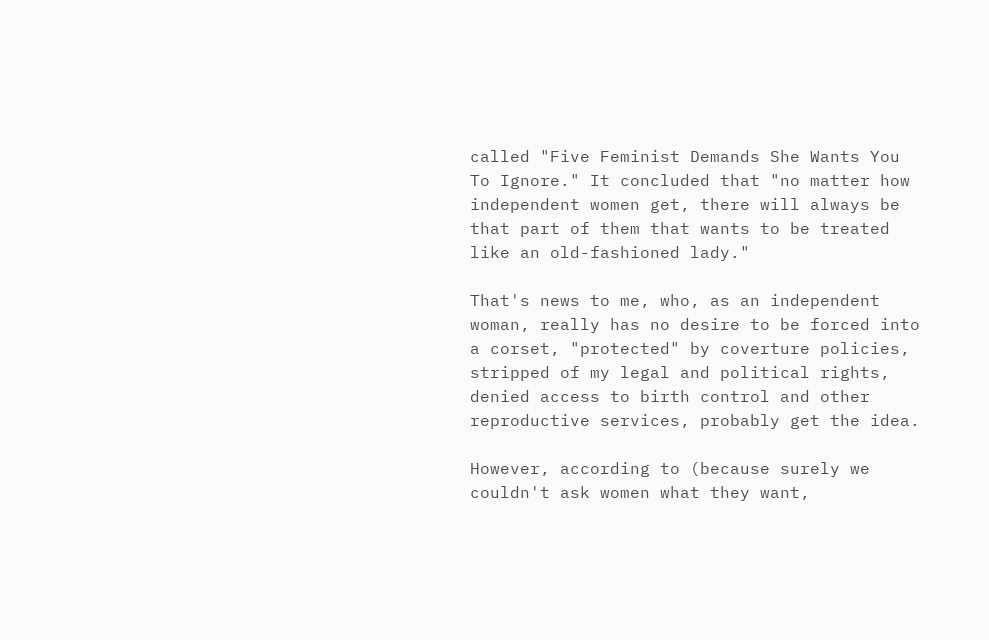called "Five Feminist Demands She Wants You To Ignore." It concluded that "no matter how independent women get, there will always be that part of them that wants to be treated like an old-fashioned lady."

That's news to me, who, as an independent woman, really has no desire to be forced into a corset, "protected" by coverture policies, stripped of my legal and political rights, denied access to birth control and other reproductive services, probably get the idea.

However, according to (because surely we couldn't ask women what they want,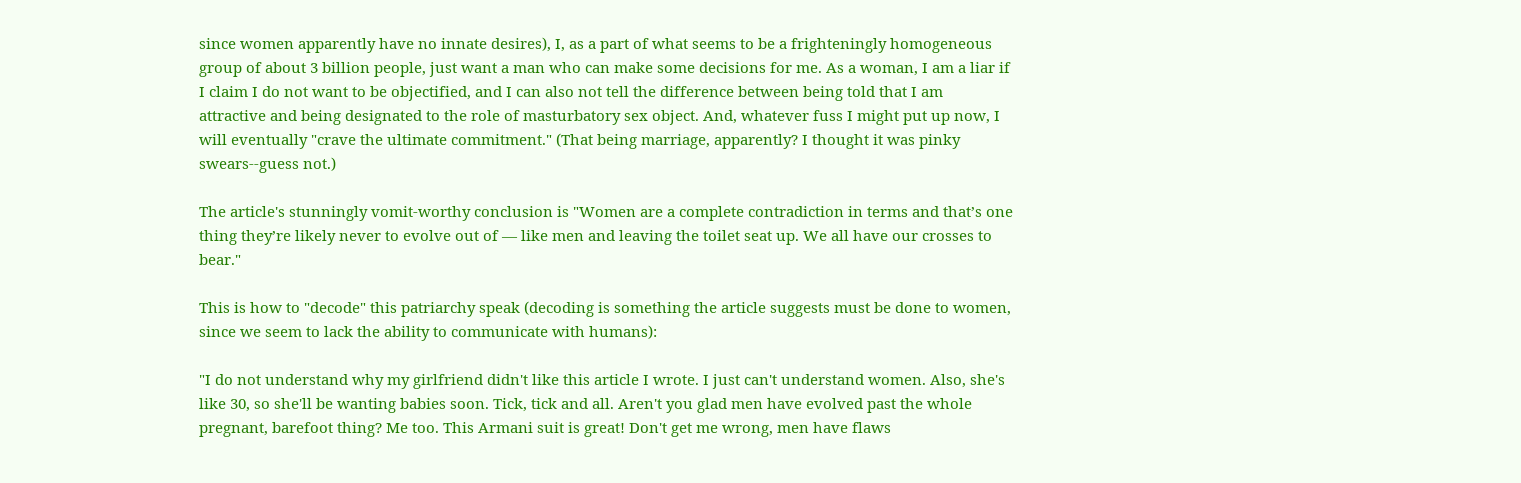since women apparently have no innate desires), I, as a part of what seems to be a frighteningly homogeneous group of about 3 billion people, just want a man who can make some decisions for me. As a woman, I am a liar if I claim I do not want to be objectified, and I can also not tell the difference between being told that I am attractive and being designated to the role of masturbatory sex object. And, whatever fuss I might put up now, I will eventually "crave the ultimate commitment." (That being marriage, apparently? I thought it was pinky swears--guess not.)

The article's stunningly vomit-worthy conclusion is "Women are a complete contradiction in terms and that’s one thing they’re likely never to evolve out of — like men and leaving the toilet seat up. We all have our crosses to bear."

This is how to "decode" this patriarchy speak (decoding is something the article suggests must be done to women, since we seem to lack the ability to communicate with humans):

"I do not understand why my girlfriend didn't like this article I wrote. I just can't understand women. Also, she's like 30, so she'll be wanting babies soon. Tick, tick and all. Aren't you glad men have evolved past the whole pregnant, barefoot thing? Me too. This Armani suit is great! Don't get me wrong, men have flaws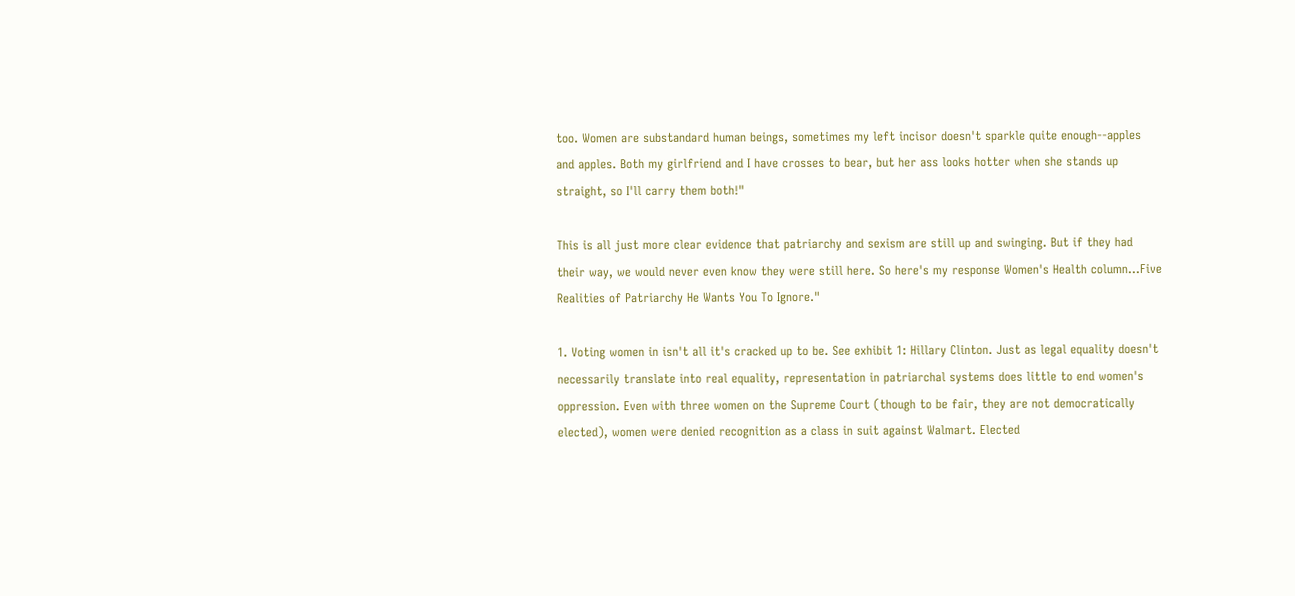too. Women are substandard human beings, sometimes my left incisor doesn't sparkle quite enough--apples and apples. Both my girlfriend and I have crosses to bear, but her ass looks hotter when she stands up straight, so I'll carry them both!"

This is all just more clear evidence that patriarchy and sexism are still up and swinging. But if they had their way, we would never even know they were still here. So here's my response Women's Health column...Five Realities of Patriarchy He Wants You To Ignore."

1. Voting women in isn't all it's cracked up to be. See exhibit 1: Hillary Clinton. Just as legal equality doesn't necessarily translate into real equality, representation in patriarchal systems does little to end women's oppression. Even with three women on the Supreme Court (though to be fair, they are not democratically elected), women were denied recognition as a class in suit against Walmart. Elected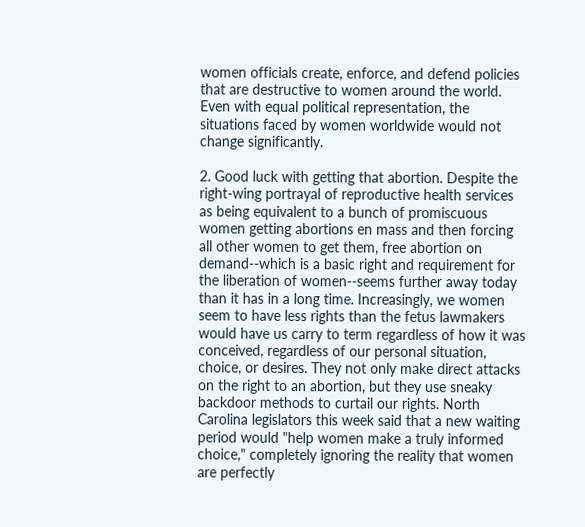women officials create, enforce, and defend policies that are destructive to women around the world. Even with equal political representation, the situations faced by women worldwide would not change significantly.

2. Good luck with getting that abortion. Despite the right-wing portrayal of reproductive health services as being equivalent to a bunch of promiscuous women getting abortions en mass and then forcing all other women to get them, free abortion on demand--which is a basic right and requirement for the liberation of women--seems further away today than it has in a long time. Increasingly, we women seem to have less rights than the fetus lawmakers would have us carry to term regardless of how it was conceived, regardless of our personal situation, choice, or desires. They not only make direct attacks on the right to an abortion, but they use sneaky backdoor methods to curtail our rights. North Carolina legislators this week said that a new waiting period would "help women make a truly informed choice," completely ignoring the reality that women are perfectly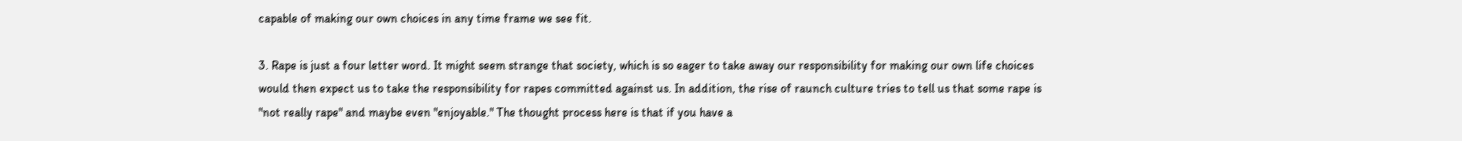capable of making our own choices in any time frame we see fit.

3. Rape is just a four letter word. It might seem strange that society, which is so eager to take away our responsibility for making our own life choices would then expect us to take the responsibility for rapes committed against us. In addition, the rise of raunch culture tries to tell us that some rape is "not really rape" and maybe even "enjoyable." The thought process here is that if you have a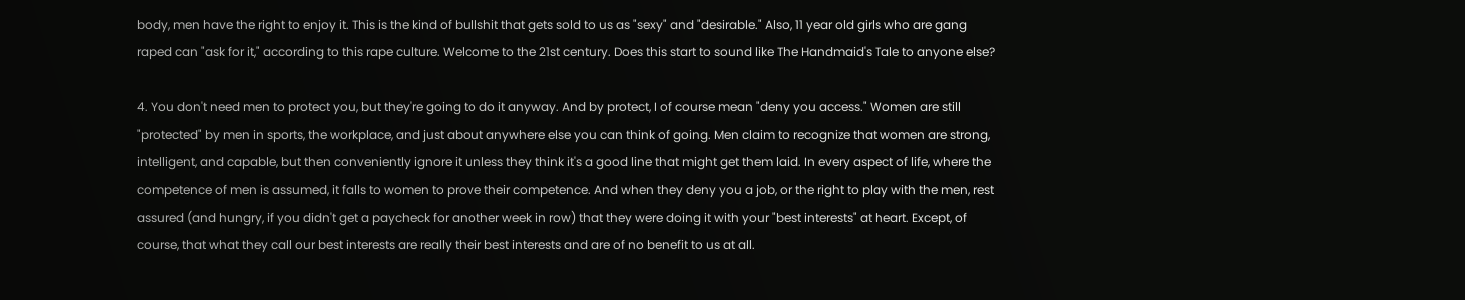body, men have the right to enjoy it. This is the kind of bullshit that gets sold to us as "sexy" and "desirable." Also, 11 year old girls who are gang raped can "ask for it," according to this rape culture. Welcome to the 21st century. Does this start to sound like The Handmaid's Tale to anyone else?

4. You don't need men to protect you, but they're going to do it anyway. And by protect, I of course mean "deny you access." Women are still "protected" by men in sports, the workplace, and just about anywhere else you can think of going. Men claim to recognize that women are strong, intelligent, and capable, but then conveniently ignore it unless they think it's a good line that might get them laid. In every aspect of life, where the competence of men is assumed, it falls to women to prove their competence. And when they deny you a job, or the right to play with the men, rest assured (and hungry, if you didn't get a paycheck for another week in row) that they were doing it with your "best interests" at heart. Except, of course, that what they call our best interests are really their best interests and are of no benefit to us at all.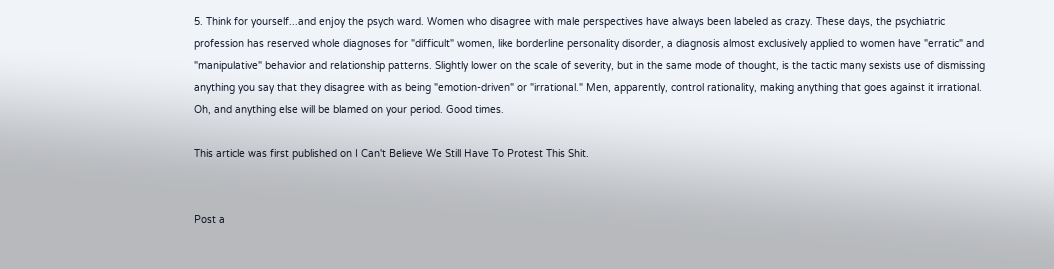5. Think for yourself...and enjoy the psych ward. Women who disagree with male perspectives have always been labeled as crazy. These days, the psychiatric profession has reserved whole diagnoses for "difficult" women, like borderline personality disorder, a diagnosis almost exclusively applied to women have "erratic" and "manipulative" behavior and relationship patterns. Slightly lower on the scale of severity, but in the same mode of thought, is the tactic many sexists use of dismissing anything you say that they disagree with as being "emotion-driven" or "irrational." Men, apparently, control rationality, making anything that goes against it irrational. Oh, and anything else will be blamed on your period. Good times.

This article was first published on I Can't Believe We Still Have To Protest This Shit.


Post a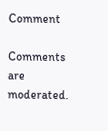Comment

Comments are moderated.